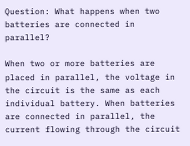Question: What happens when two batteries are connected in parallel?

When two or more batteries are placed in parallel, the voltage in the circuit is the same as each individual battery. When batteries are connected in parallel, the current flowing through the circuit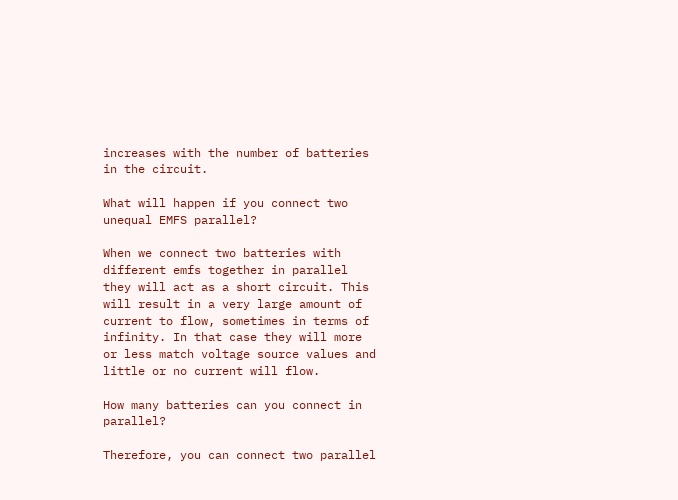increases with the number of batteries in the circuit.

What will happen if you connect two unequal EMFS parallel?

When we connect two batteries with different emfs together in parallel they will act as a short circuit. This will result in a very large amount of current to flow, sometimes in terms of infinity. In that case they will more or less match voltage source values and little or no current will flow.

How many batteries can you connect in parallel?

Therefore, you can connect two parallel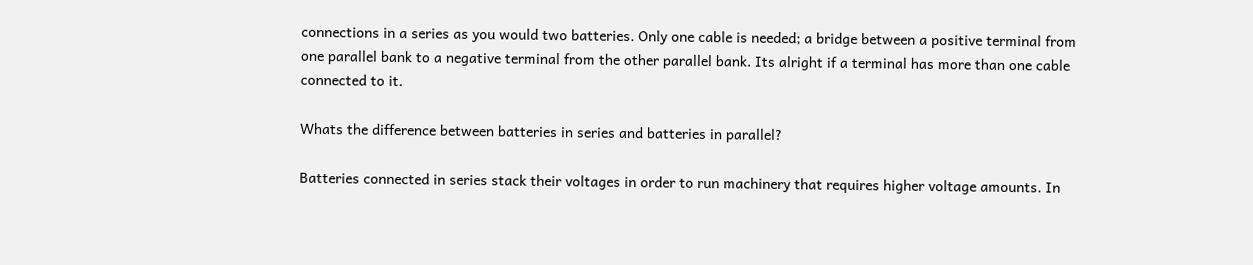connections in a series as you would two batteries. Only one cable is needed; a bridge between a positive terminal from one parallel bank to a negative terminal from the other parallel bank. Its alright if a terminal has more than one cable connected to it.

Whats the difference between batteries in series and batteries in parallel?

Batteries connected in series stack their voltages in order to run machinery that requires higher voltage amounts. In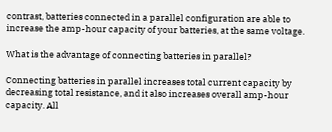contrast, batteries connected in a parallel configuration are able to increase the amp-hour capacity of your batteries, at the same voltage.

What is the advantage of connecting batteries in parallel?

Connecting batteries in parallel increases total current capacity by decreasing total resistance, and it also increases overall amp-hour capacity. All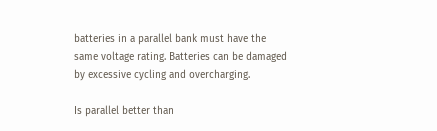batteries in a parallel bank must have the same voltage rating. Batteries can be damaged by excessive cycling and overcharging.

Is parallel better than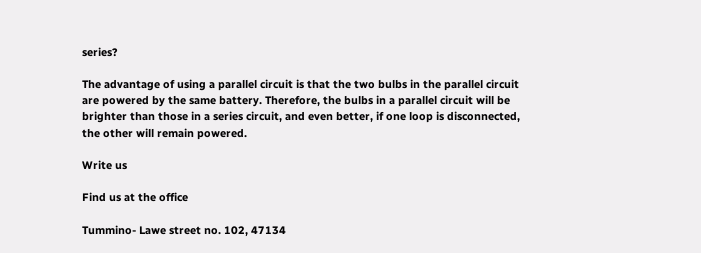series?

The advantage of using a parallel circuit is that the two bulbs in the parallel circuit are powered by the same battery. Therefore, the bulbs in a parallel circuit will be brighter than those in a series circuit, and even better, if one loop is disconnected, the other will remain powered.

Write us

Find us at the office

Tummino- Lawe street no. 102, 47134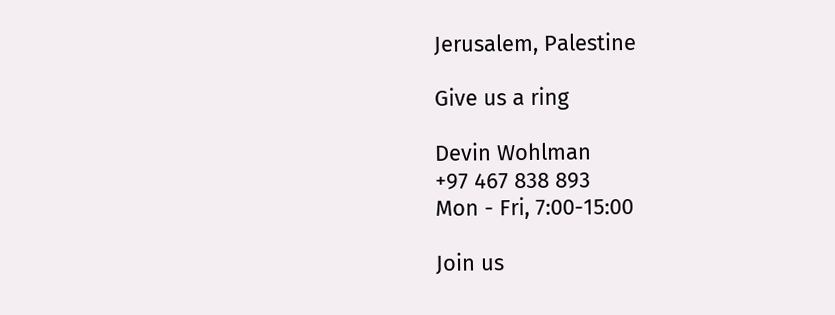Jerusalem, Palestine

Give us a ring

Devin Wohlman
+97 467 838 893
Mon - Fri, 7:00-15:00

Join us